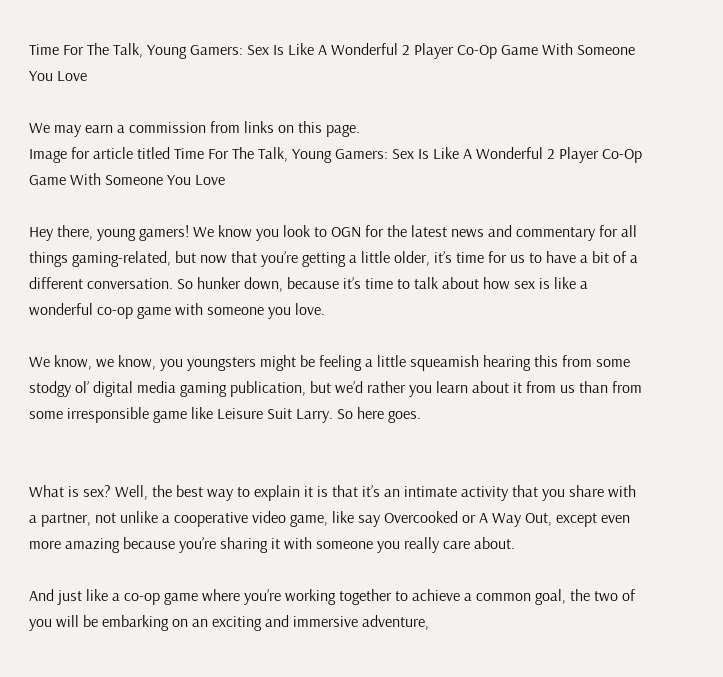Time For The Talk, Young Gamers: Sex Is Like A Wonderful 2 Player Co-Op Game With Someone You Love

We may earn a commission from links on this page.
Image for article titled Time For The Talk, Young Gamers: Sex Is Like A Wonderful 2 Player Co-Op Game With Someone You Love

Hey there, young gamers! We know you look to OGN for the latest news and commentary for all things gaming-related, but now that you’re getting a little older, it’s time for us to have a bit of a different conversation. So hunker down, because it’s time to talk about how sex is like a wonderful co-op game with someone you love.

We know, we know, you youngsters might be feeling a little squeamish hearing this from some stodgy ol’ digital media gaming publication, but we’d rather you learn about it from us than from some irresponsible game like Leisure Suit Larry. So here goes.


What is sex? Well, the best way to explain it is that it’s an intimate activity that you share with a partner, not unlike a cooperative video game, like say Overcooked or A Way Out, except even more amazing because you’re sharing it with someone you really care about.

And just like a co-op game where you’re working together to achieve a common goal, the two of you will be embarking on an exciting and immersive adventure,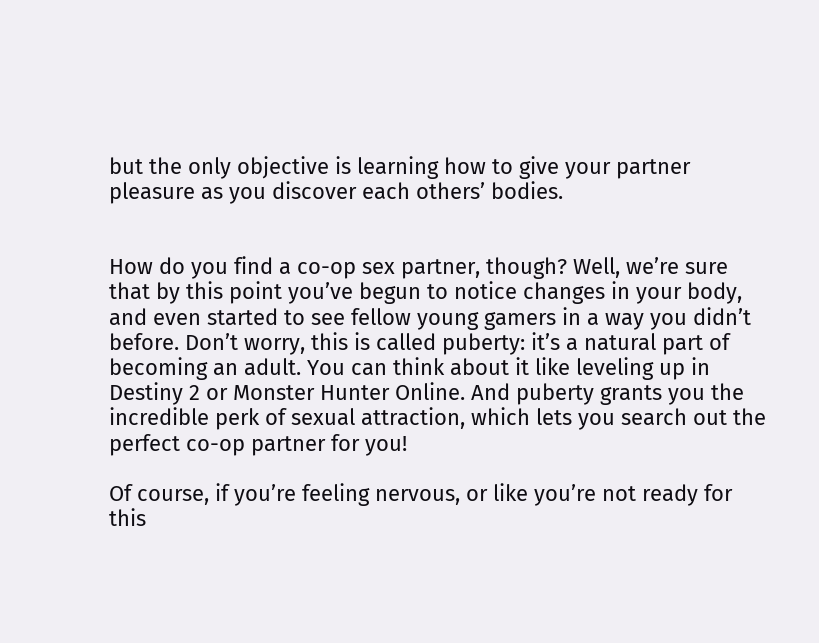but the only objective is learning how to give your partner pleasure as you discover each others’ bodies.


How do you find a co-op sex partner, though? Well, we’re sure that by this point you’ve begun to notice changes in your body, and even started to see fellow young gamers in a way you didn’t before. Don’t worry, this is called puberty: it’s a natural part of becoming an adult. You can think about it like leveling up in Destiny 2 or Monster Hunter Online. And puberty grants you the incredible perk of sexual attraction, which lets you search out the perfect co-op partner for you!

Of course, if you’re feeling nervous, or like you’re not ready for this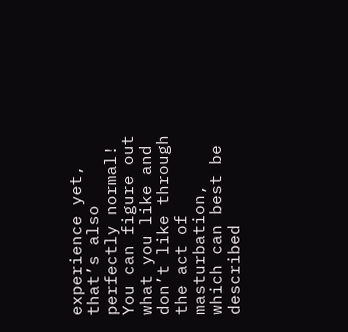experience yet, that’s also perfectly normal! You can figure out what you like and don’t like through the act of masturbation, which can best be described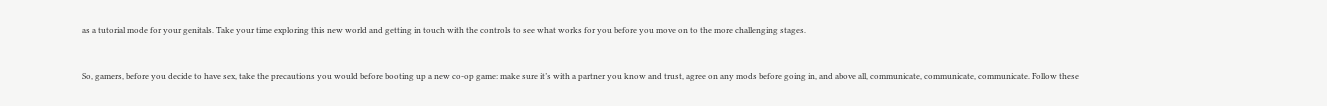as a tutorial mode for your genitals. Take your time exploring this new world and getting in touch with the controls to see what works for you before you move on to the more challenging stages.


So, gamers, before you decide to have sex, take the precautions you would before booting up a new co-op game: make sure it’s with a partner you know and trust, agree on any mods before going in, and above all, communicate, communicate, communicate. Follow these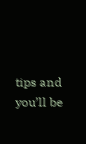tips and you’ll be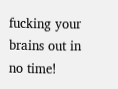fucking your brains out in no time!